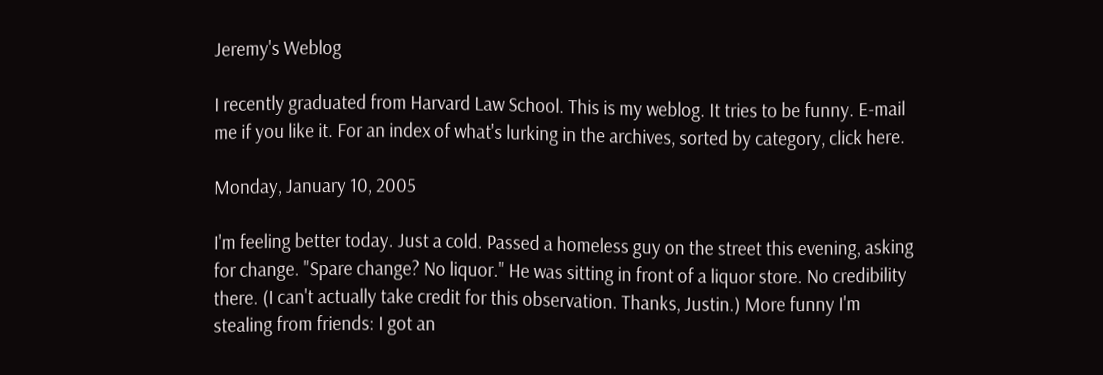Jeremy's Weblog

I recently graduated from Harvard Law School. This is my weblog. It tries to be funny. E-mail me if you like it. For an index of what's lurking in the archives, sorted by category, click here.

Monday, January 10, 2005

I'm feeling better today. Just a cold. Passed a homeless guy on the street this evening, asking for change. "Spare change? No liquor." He was sitting in front of a liquor store. No credibility there. (I can't actually take credit for this observation. Thanks, Justin.) More funny I'm stealing from friends: I got an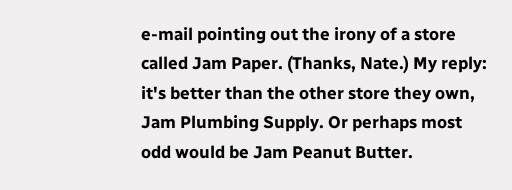e-mail pointing out the irony of a store called Jam Paper. (Thanks, Nate.) My reply: it's better than the other store they own, Jam Plumbing Supply. Or perhaps most odd would be Jam Peanut Butter.